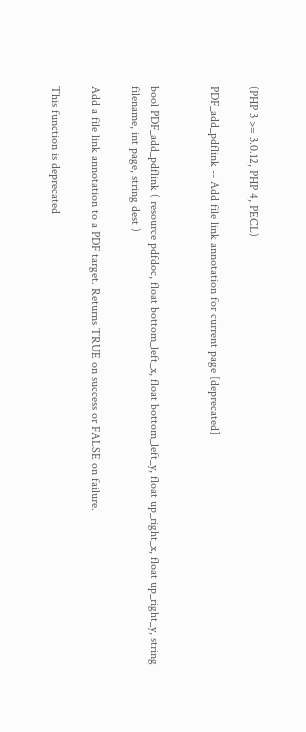(PHP 3 >= 3.0.12, PHP 4, PECL)

PDF_add_pdflink -- Add file link annotation for current page [deprecated]


bool PDF_add_pdflink ( resource pdfdoc, float bottom_left_x, float bottom_left_y, float up_right_x, float up_right_y, string filename, int page, string dest )

Add a file link annotation to a PDF target. Returns TRUE on success or FALSE on failure.

This function is deprecated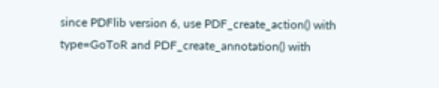since PDFlib version 6, use PDF_create_action() with type=GoToR and PDF_create_annotation() with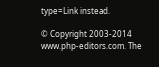type=Link instead.

© Copyright 2003-2014 www.php-editors.com. The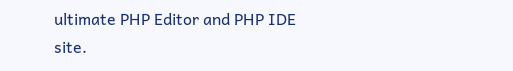ultimate PHP Editor and PHP IDE site.